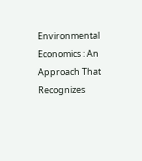Environmental Economics : An Approach That Recognizes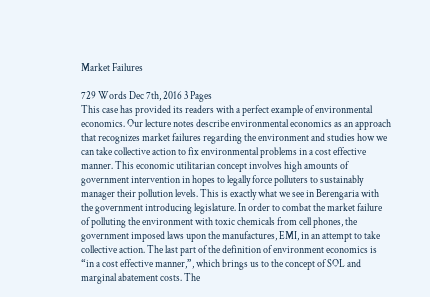Market Failures

729 Words Dec 7th, 2016 3 Pages
This case has provided its readers with a perfect example of environmental economics. Our lecture notes describe environmental economics as an approach that recognizes market failures regarding the environment and studies how we can take collective action to fix environmental problems in a cost effective manner. This economic utilitarian concept involves high amounts of government intervention in hopes to legally force polluters to sustainably manager their pollution levels. This is exactly what we see in Berengaria with the government introducing legislature. In order to combat the market failure of polluting the environment with toxic chemicals from cell phones, the government imposed laws upon the manufactures, EMI, in an attempt to take collective action. The last part of the definition of environment economics is “in a cost effective manner,”, which brings us to the concept of SOL and marginal abatement costs. The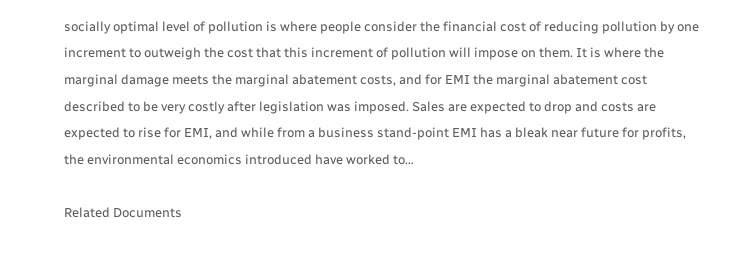socially optimal level of pollution is where people consider the financial cost of reducing pollution by one increment to outweigh the cost that this increment of pollution will impose on them. It is where the marginal damage meets the marginal abatement costs, and for EMI the marginal abatement cost described to be very costly after legislation was imposed. Sales are expected to drop and costs are expected to rise for EMI, and while from a business stand-point EMI has a bleak near future for profits, the environmental economics introduced have worked to…

Related Documents